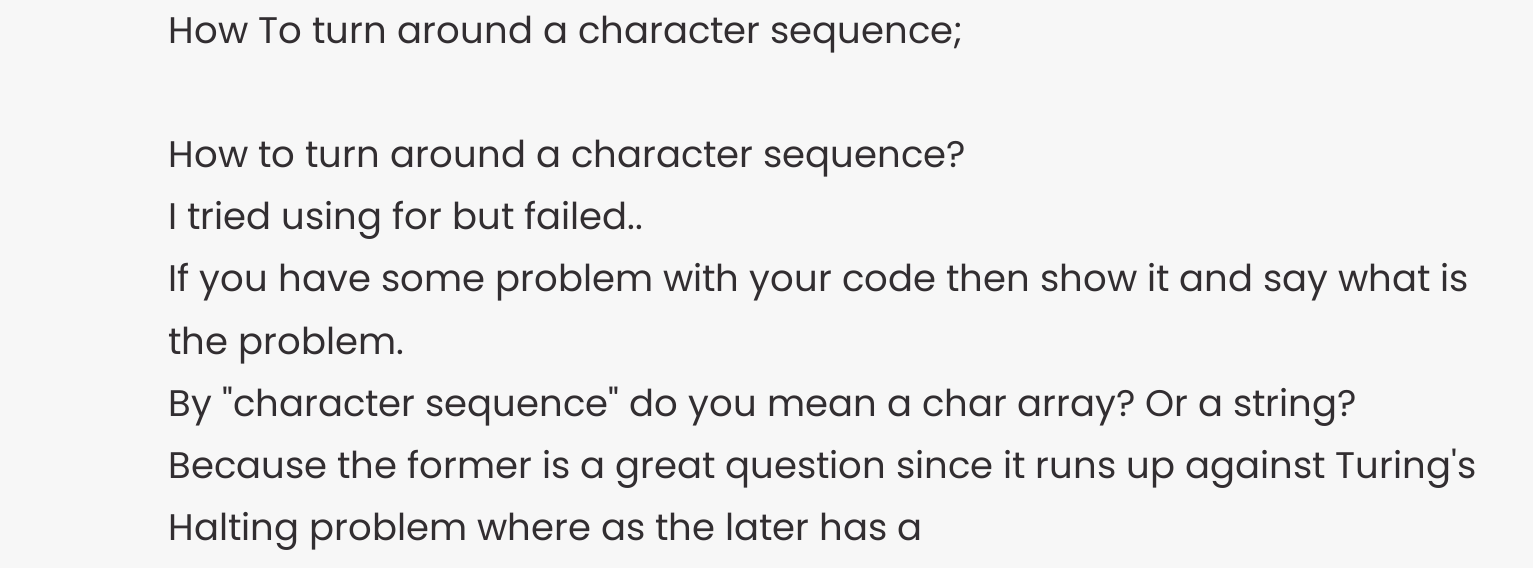How To turn around a character sequence;

How to turn around a character sequence?
I tried using for but failed..
If you have some problem with your code then show it and say what is the problem.
By "character sequence" do you mean a char array? Or a string? Because the former is a great question since it runs up against Turing's Halting problem where as the later has a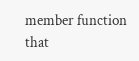member function that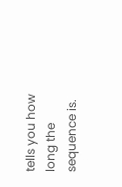tells you how long the sequence is.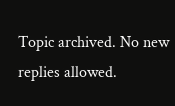Topic archived. No new replies allowed.